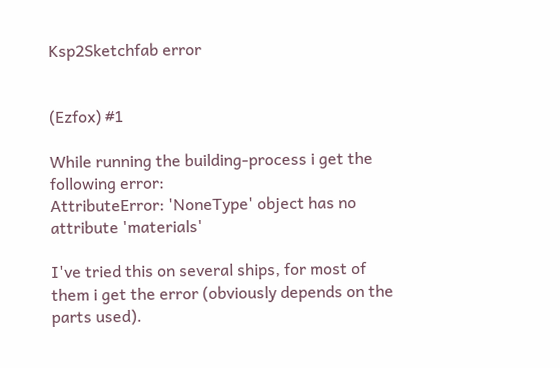Ksp2Sketchfab error


(Ezfox) #1

While running the building-process i get the following error:
AttributeError: 'NoneType' object has no attribute 'materials'

I've tried this on several ships, for most of them i get the error (obviously depends on the parts used).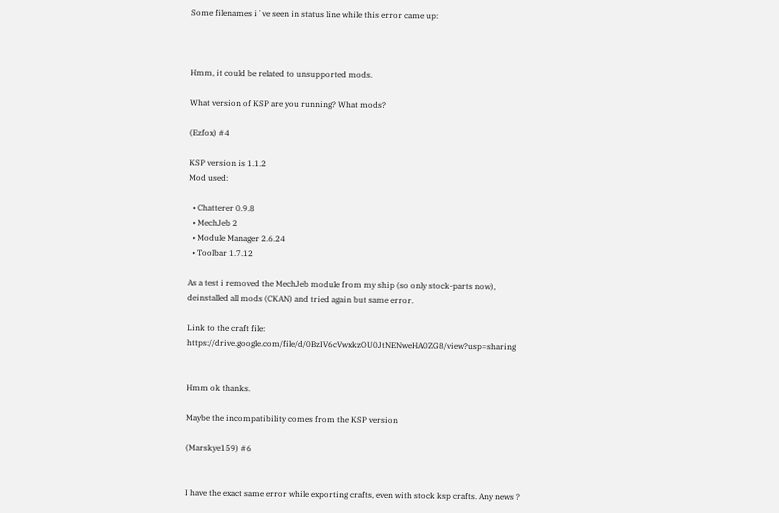Some filenames i´ve seen in status line while this error came up:



Hmm, it could be related to unsupported mods.

What version of KSP are you running? What mods?

(Ezfox) #4

KSP version is 1.1.2
Mod used:

  • Chatterer 0.9.8
  • MechJeb 2
  • Module Manager 2.6.24
  • Toolbar 1.7.12

As a test i removed the MechJeb module from my ship (so only stock-parts now),
deinstalled all mods (CKAN) and tried again but same error.

Link to the craft file: https://drive.google.com/file/d/0BzIV6cVwxkzOU0JtNENweHA0ZG8/view?usp=sharing


Hmm ok thanks.

Maybe the incompatibility comes from the KSP version

(Marskye159) #6


I have the exact same error while exporting crafts, even with stock ksp crafts. Any news ?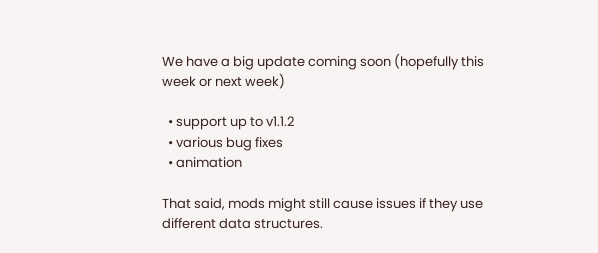We have a big update coming soon (hopefully this week or next week)

  • support up to v1.1.2
  • various bug fixes
  • animation

That said, mods might still cause issues if they use different data structures.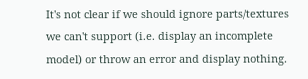It's not clear if we should ignore parts/textures we can't support (i.e. display an incomplete model) or throw an error and display nothing.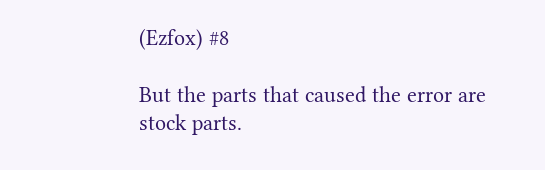(Ezfox) #8

But the parts that caused the error are stock parts.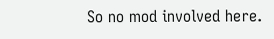So no mod involved here.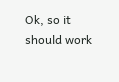Ok, so it should work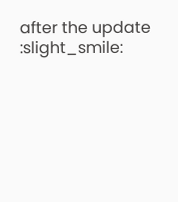after the update :slight_smile: